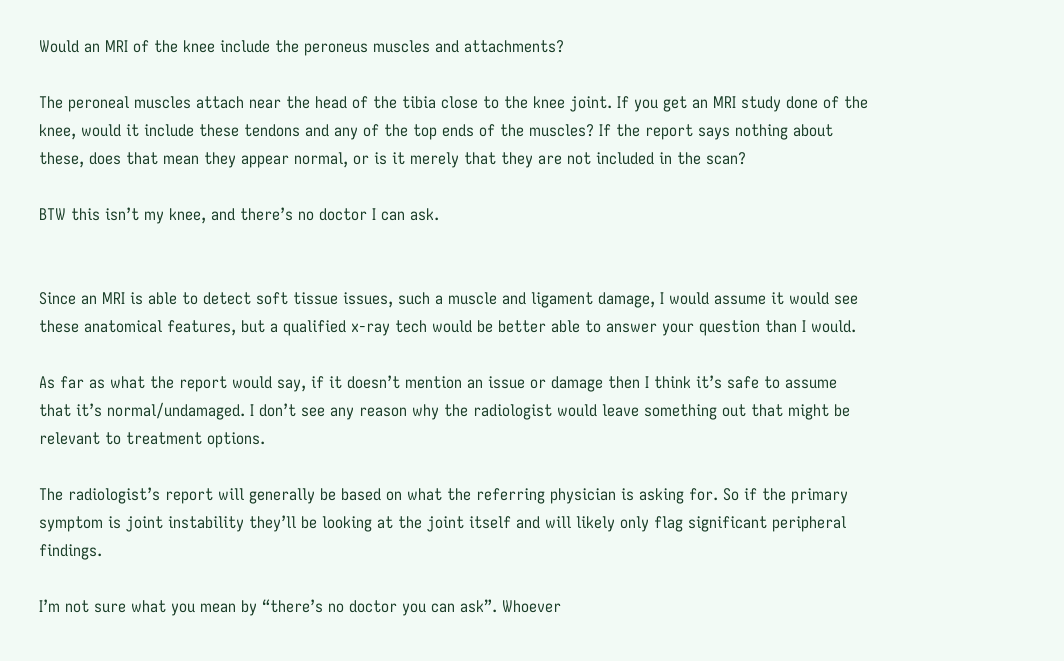Would an MRI of the knee include the peroneus muscles and attachments?

The peroneal muscles attach near the head of the tibia close to the knee joint. If you get an MRI study done of the knee, would it include these tendons and any of the top ends of the muscles? If the report says nothing about these, does that mean they appear normal, or is it merely that they are not included in the scan?

BTW this isn’t my knee, and there’s no doctor I can ask.


Since an MRI is able to detect soft tissue issues, such a muscle and ligament damage, I would assume it would see these anatomical features, but a qualified x-ray tech would be better able to answer your question than I would.

As far as what the report would say, if it doesn’t mention an issue or damage then I think it’s safe to assume that it’s normal/undamaged. I don’t see any reason why the radiologist would leave something out that might be relevant to treatment options.

The radiologist’s report will generally be based on what the referring physician is asking for. So if the primary symptom is joint instability they’ll be looking at the joint itself and will likely only flag significant peripheral findings.

I’m not sure what you mean by “there’s no doctor you can ask”. Whoever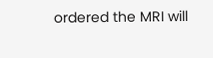ordered the MRI will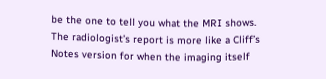be the one to tell you what the MRI shows. The radiologist’s report is more like a Cliff’s Notes version for when the imaging itself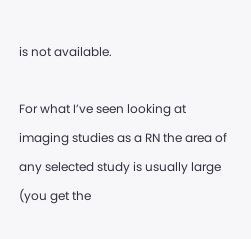is not available.

For what I’ve seen looking at imaging studies as a RN the area of any selected study is usually large (you get the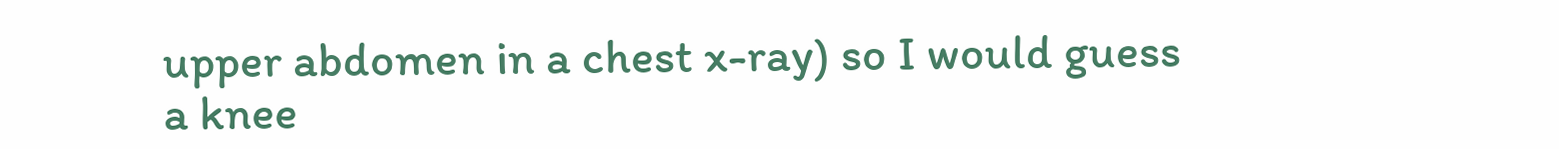upper abdomen in a chest x-ray) so I would guess a knee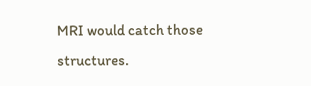MRI would catch those structures.